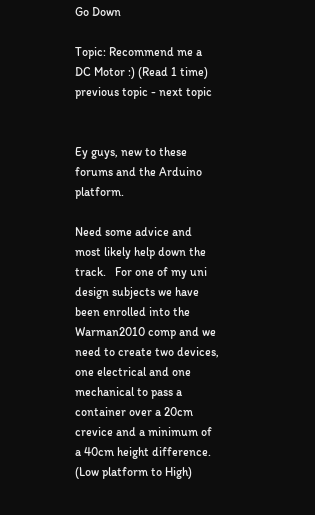Go Down

Topic: Recommend me a DC Motor :) (Read 1 time) previous topic - next topic


Ey guys, new to these forums and the Arduino platform.

Need some advice and most likely help down the track.   For one of my uni design subjects we have been enrolled into the Warman2010 comp and we need to create two devices, one electrical and one mechanical to pass a container over a 20cm crevice and a minimum of a 40cm height difference.  (Low platform to High)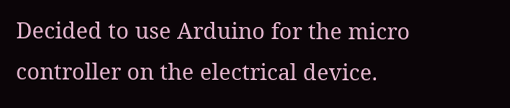Decided to use Arduino for the micro controller on the electrical device.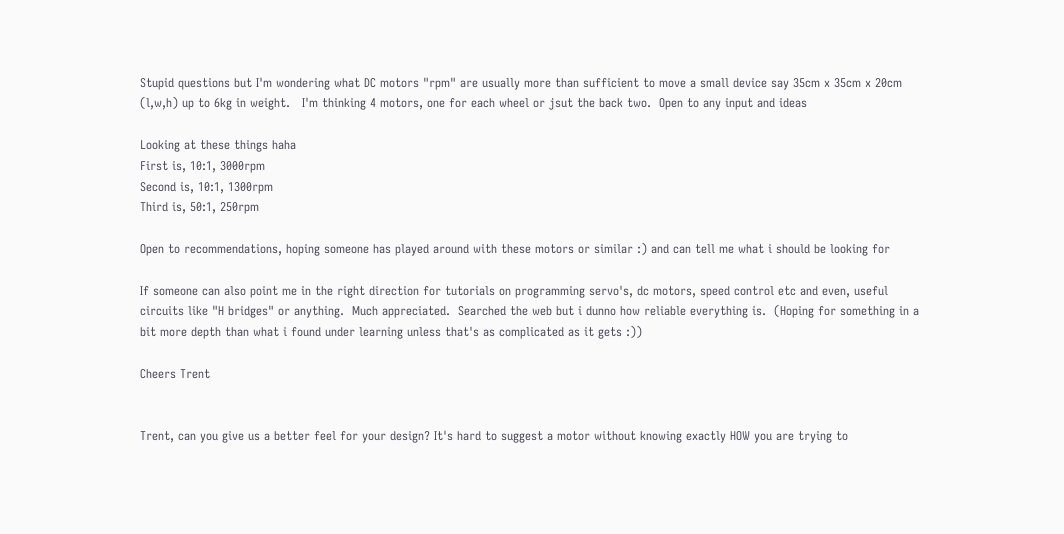Stupid questions but I'm wondering what DC motors "rpm" are usually more than sufficient to move a small device say 35cm x 35cm x 20cm (l,w,h) up to 6kg in weight.   I'm thinking 4 motors, one for each wheel or jsut the back two.  Open to any input and ideas

Looking at these things haha
First is, 10:1, 3000rpm
Second is, 10:1, 1300rpm
Third is, 50:1, 250rpm

Open to recommendations, hoping someone has played around with these motors or similar :) and can tell me what i should be looking for

If someone can also point me in the right direction for tutorials on programming servo's, dc motors, speed control etc and even, useful circuits like "H bridges" or anything.  Much appreciated.  Searched the web but i dunno how reliable everything is.  (Hoping for something in a bit more depth than what i found under learning unless that's as complicated as it gets :))

Cheers Trent


Trent, can you give us a better feel for your design? It's hard to suggest a motor without knowing exactly HOW you are trying to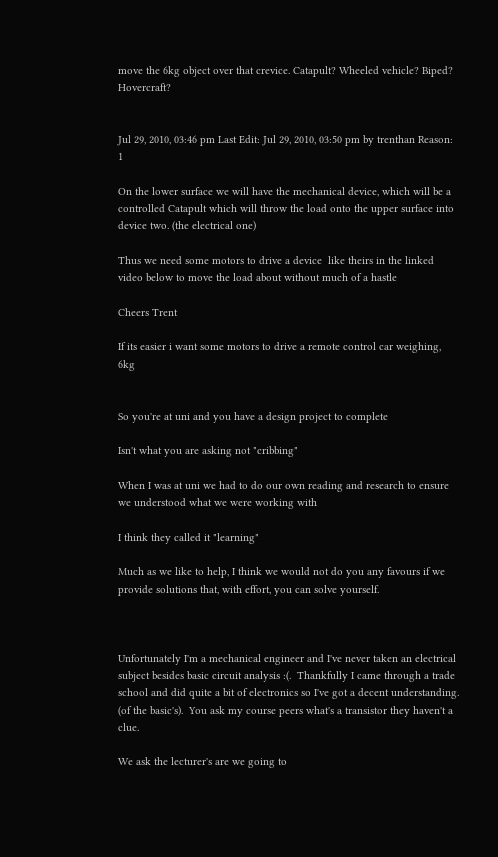move the 6kg object over that crevice. Catapult? Wheeled vehicle? Biped? Hovercraft?


Jul 29, 2010, 03:46 pm Last Edit: Jul 29, 2010, 03:50 pm by trenthan Reason: 1

On the lower surface we will have the mechanical device, which will be a controlled Catapult which will throw the load onto the upper surface into device two. (the electrical one)

Thus we need some motors to drive a device  like theirs in the linked video below to move the load about without much of a hastle

Cheers Trent

If its easier i want some motors to drive a remote control car weighing, 6kg


So you're at uni and you have a design project to complete

Isn't what you are asking not "cribbing"

When I was at uni we had to do our own reading and research to ensure we understood what we were working with

I think they called it "learning"

Much as we like to help, I think we would not do you any favours if we provide solutions that, with effort, you can solve yourself.



Unfortunately I'm a mechanical engineer and I've never taken an electrical subject besides basic circuit analysis :(.  Thankfully I came through a trade school and did quite a bit of electronics so I've got a decent understanding. (of the basic's).  You ask my course peers what's a transistor they haven't a clue.

We ask the lecturer's are we going to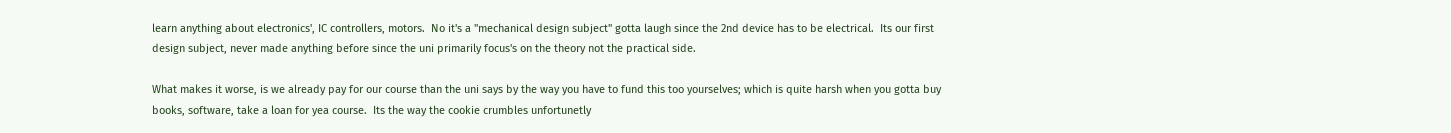learn anything about electronics', IC controllers, motors.  No it's a "mechanical design subject" gotta laugh since the 2nd device has to be electrical.  Its our first design subject, never made anything before since the uni primarily focus's on the theory not the practical side.

What makes it worse, is we already pay for our course than the uni says by the way you have to fund this too yourselves; which is quite harsh when you gotta buy books, software, take a loan for yea course.  Its the way the cookie crumbles unfortunetly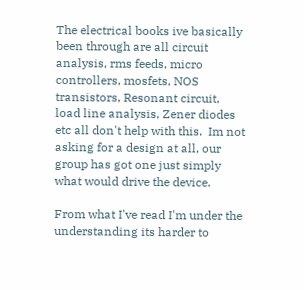The electrical books ive basically been through are all circuit analysis, rms feeds, micro controllers, mosfets, NOS transistors, Resonant circuit, load line analysis, Zener diodes etc all don't help with this.  Im not asking for a design at all, our group has got one just simply what would drive the device.

From what I've read I'm under the understanding its harder to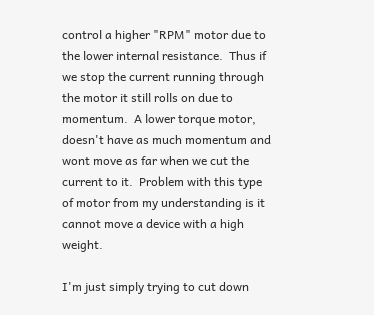control a higher "RPM" motor due to the lower internal resistance.  Thus if we stop the current running through the motor it still rolls on due to momentum.  A lower torque motor, doesn't have as much momentum and wont move as far when we cut the current to it.  Problem with this type of motor from my understanding is it cannot move a device with a high weight.

I'm just simply trying to cut down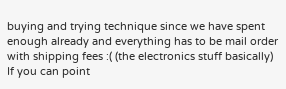buying and trying technique since we have spent enough already and everything has to be mail order with shipping fees :( (the electronics stuff basically)  If you can point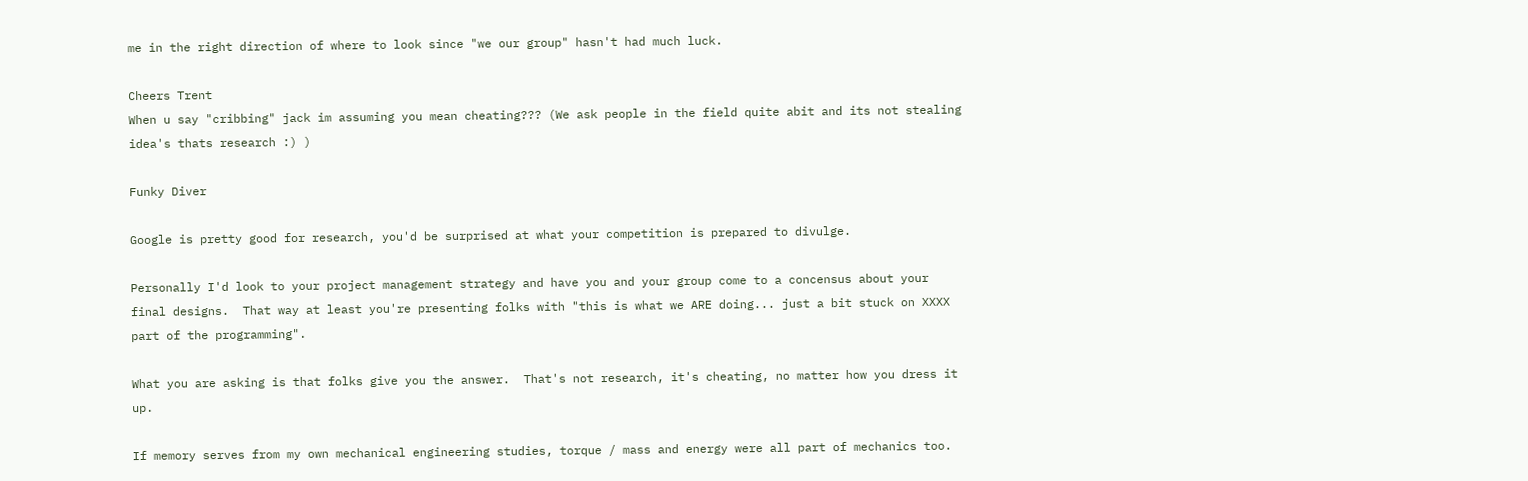me in the right direction of where to look since "we our group" hasn't had much luck.

Cheers Trent
When u say "cribbing" jack im assuming you mean cheating??? (We ask people in the field quite abit and its not stealing idea's thats research :) )

Funky Diver

Google is pretty good for research, you'd be surprised at what your competition is prepared to divulge.

Personally I'd look to your project management strategy and have you and your group come to a concensus about your final designs.  That way at least you're presenting folks with "this is what we ARE doing... just a bit stuck on XXXX part of the programming".

What you are asking is that folks give you the answer.  That's not research, it's cheating, no matter how you dress it up.

If memory serves from my own mechanical engineering studies, torque / mass and energy were all part of mechanics too.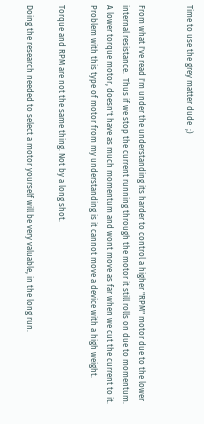Time to use the grey matter dude  ;)


From what I've read I'm under the understanding its harder to control a higher "RPM" motor due to the lower internal resistance.  Thus if we stop the current running through the motor it still rolls on due to momentum.  A lower torque motor, doesn't have as much momentum and wont move as far when we cut the current to it.  Problem with this type of motor from my understanding is it cannot move a device with a high weight.

Torque and RPM are not the same thing. Not by a long shot.

Doing the research needed to select a motor yourself will be very valuable, in the long run.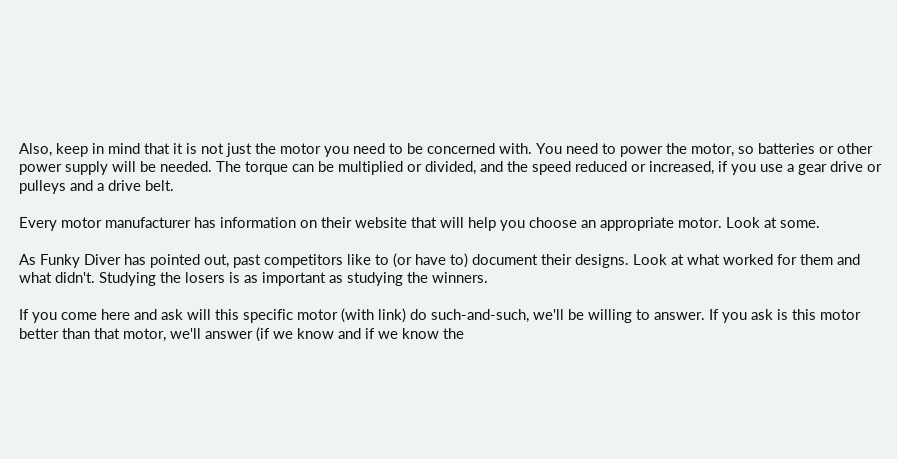Also, keep in mind that it is not just the motor you need to be concerned with. You need to power the motor, so batteries or other power supply will be needed. The torque can be multiplied or divided, and the speed reduced or increased, if you use a gear drive or pulleys and a drive belt.

Every motor manufacturer has information on their website that will help you choose an appropriate motor. Look at some.

As Funky Diver has pointed out, past competitors like to (or have to) document their designs. Look at what worked for them and what didn't. Studying the losers is as important as studying the winners.

If you come here and ask will this specific motor (with link) do such-and-such, we'll be willing to answer. If you ask is this motor better than that motor, we'll answer (if we know and if we know the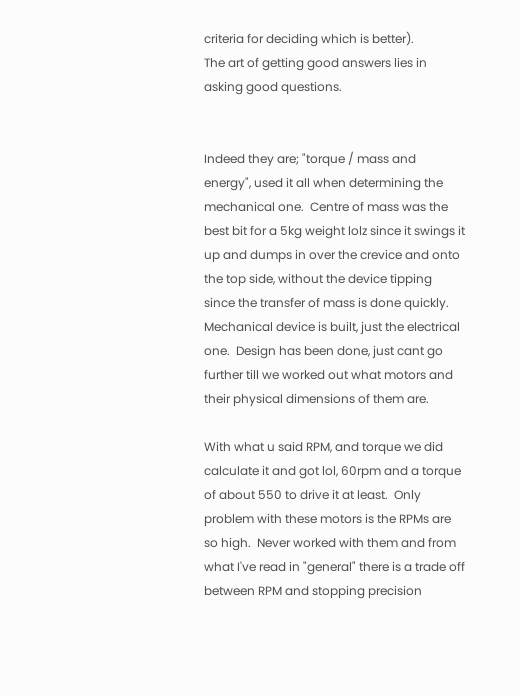criteria for deciding which is better).
The art of getting good answers lies in asking good questions.


Indeed they are; "torque / mass and energy", used it all when determining the mechanical one.  Centre of mass was the best bit for a 5kg weight lolz since it swings it up and dumps in over the crevice and onto the top side, without the device tipping since the transfer of mass is done quickly.  Mechanical device is built, just the electrical one.  Design has been done, just cant go further till we worked out what motors and their physical dimensions of them are.

With what u said RPM, and torque we did calculate it and got lol, 60rpm and a torque of about 550 to drive it at least.  Only problem with these motors is the RPMs are so high.  Never worked with them and from what I've read in "general" there is a trade off between RPM and stopping precision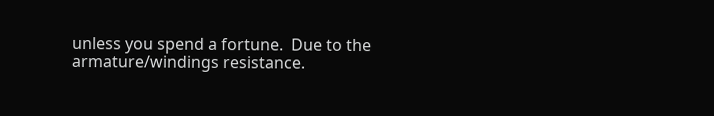unless you spend a fortune.  Due to the armature/windings resistance.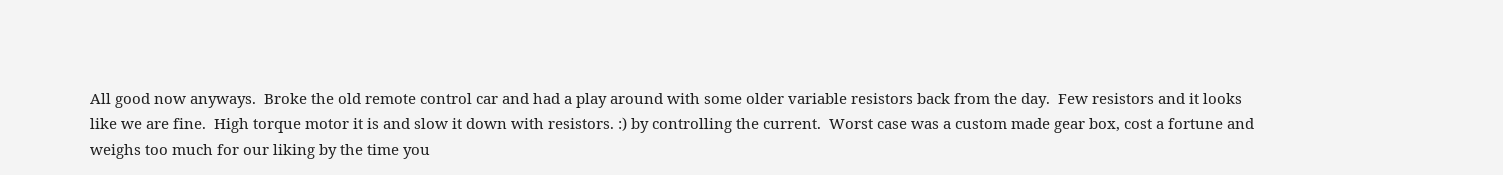All good now anyways.  Broke the old remote control car and had a play around with some older variable resistors back from the day.  Few resistors and it looks like we are fine.  High torque motor it is and slow it down with resistors. :) by controlling the current.  Worst case was a custom made gear box, cost a fortune and weighs too much for our liking by the time you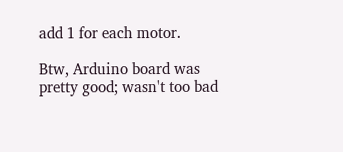add 1 for each motor.

Btw, Arduino board was pretty good; wasn't too bad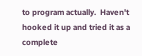to program actually.  Haven't hooked it up and tried it as a complete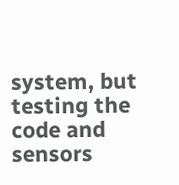system, but testing the code and sensors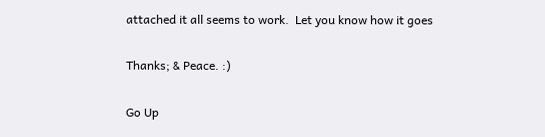attached it all seems to work.  Let you know how it goes

Thanks; & Peace. :)

Go Up